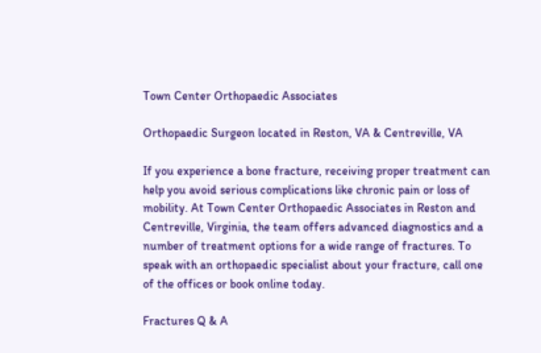Town Center Orthopaedic Associates

Orthopaedic Surgeon located in Reston, VA & Centreville, VA

If you experience a bone fracture, receiving proper treatment can help you avoid serious complications like chronic pain or loss of mobility. At Town Center Orthopaedic Associates in Reston and Centreville, Virginia, the team offers advanced diagnostics and a number of treatment options for a wide range of fractures. To speak with an orthopaedic specialist about your fracture, call one of the offices or book online today.

Fractures Q & A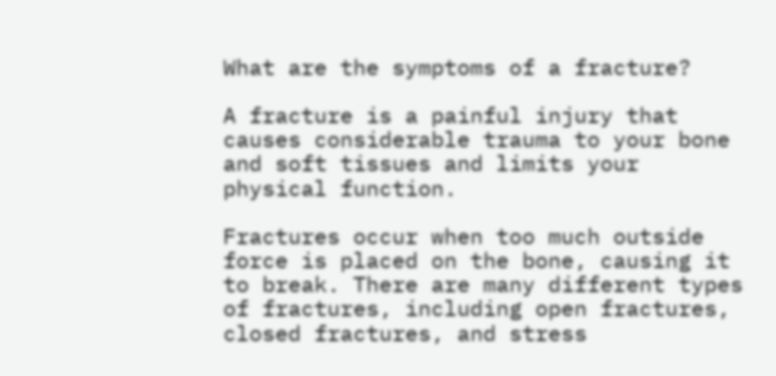What are the symptoms of a fracture?

A fracture is a painful injury that causes considerable trauma to your bone and soft tissues and limits your physical function.

Fractures occur when too much outside force is placed on the bone, causing it to break. There are many different types of fractures, including open fractures, closed fractures, and stress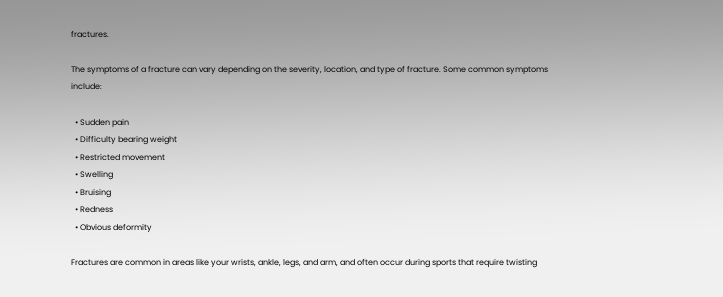fractures.

The symptoms of a fracture can vary depending on the severity, location, and type of fracture. Some common symptoms include:

  • Sudden pain
  • Difficulty bearing weight
  • Restricted movement
  • Swelling
  • Bruising
  • Redness
  • Obvious deformity

Fractures are common in areas like your wrists, ankle, legs, and arm, and often occur during sports that require twisting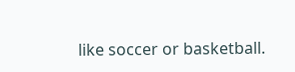like soccer or basketball.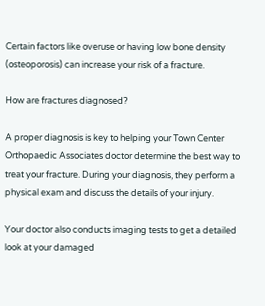Certain factors like overuse or having low bone density (osteoporosis) can increase your risk of a fracture.

How are fractures diagnosed?

A proper diagnosis is key to helping your Town Center Orthopaedic Associates doctor determine the best way to treat your fracture. During your diagnosis, they perform a physical exam and discuss the details of your injury.

Your doctor also conducts imaging tests to get a detailed look at your damaged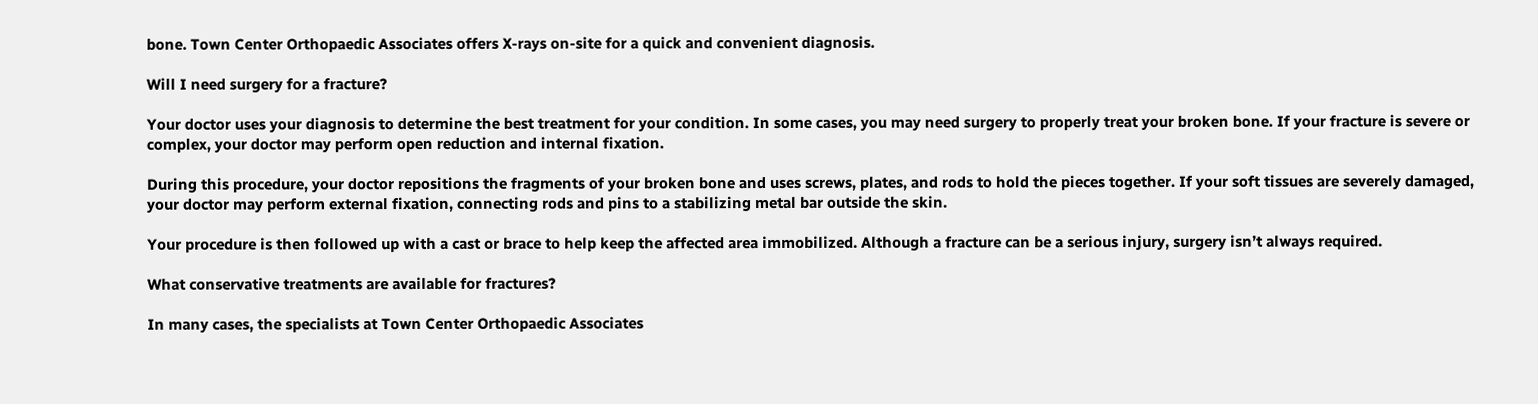bone. Town Center Orthopaedic Associates offers X-rays on-site for a quick and convenient diagnosis.

Will I need surgery for a fracture?

Your doctor uses your diagnosis to determine the best treatment for your condition. In some cases, you may need surgery to properly treat your broken bone. If your fracture is severe or complex, your doctor may perform open reduction and internal fixation.

During this procedure, your doctor repositions the fragments of your broken bone and uses screws, plates, and rods to hold the pieces together. If your soft tissues are severely damaged, your doctor may perform external fixation, connecting rods and pins to a stabilizing metal bar outside the skin.

Your procedure is then followed up with a cast or brace to help keep the affected area immobilized. Although a fracture can be a serious injury, surgery isn’t always required.

What conservative treatments are available for fractures?

In many cases, the specialists at Town Center Orthopaedic Associates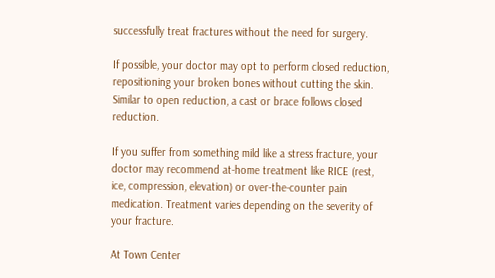successfully treat fractures without the need for surgery.

If possible, your doctor may opt to perform closed reduction, repositioning your broken bones without cutting the skin. Similar to open reduction, a cast or brace follows closed reduction.

If you suffer from something mild like a stress fracture, your doctor may recommend at-home treatment like RICE (rest, ice, compression, elevation) or over-the-counter pain medication. Treatment varies depending on the severity of your fracture.

At Town Center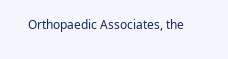Orthopaedic Associates, the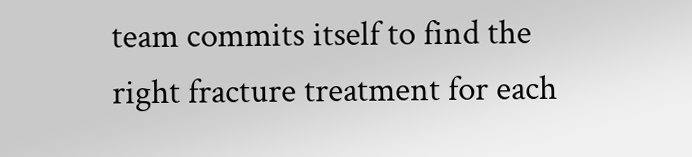team commits itself to find the right fracture treatment for each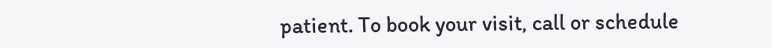patient. To book your visit, call or schedule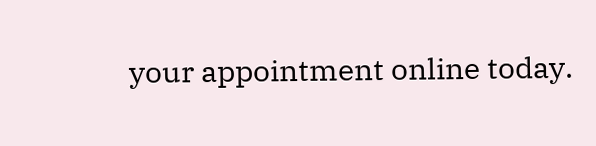your appointment online today.